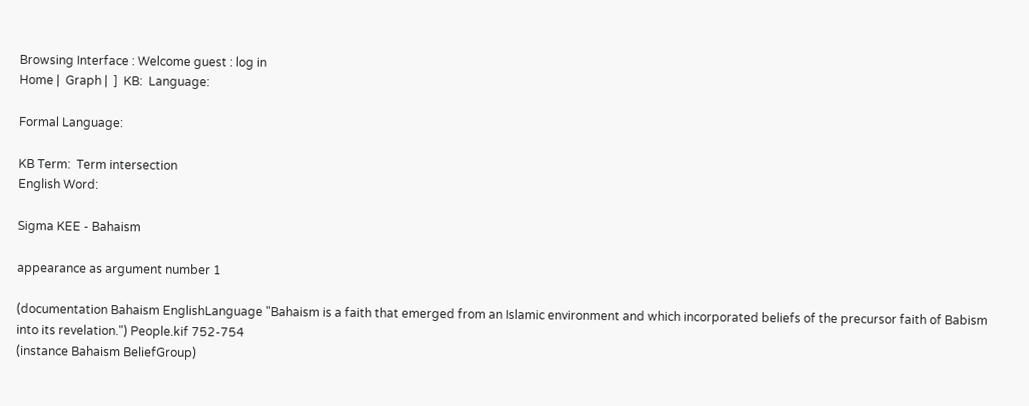Browsing Interface : Welcome guest : log in
Home |  Graph |  ]  KB:  Language:

Formal Language:

KB Term:  Term intersection
English Word:

Sigma KEE - Bahaism

appearance as argument number 1

(documentation Bahaism EnglishLanguage "Bahaism is a faith that emerged from an Islamic environment and which incorporated beliefs of the precursor faith of Babism into its revelation.") People.kif 752-754
(instance Bahaism BeliefGroup)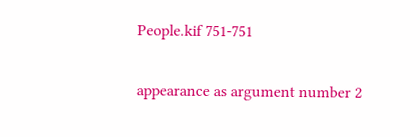People.kif 751-751

appearance as argument number 2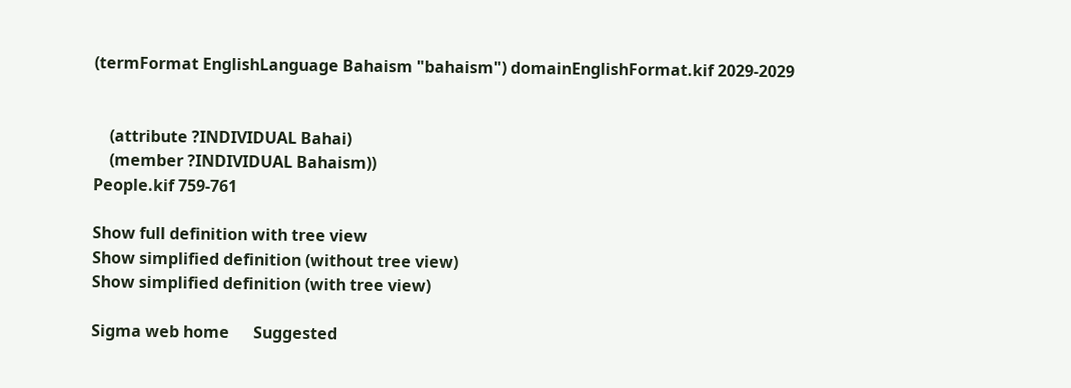(termFormat EnglishLanguage Bahaism "bahaism") domainEnglishFormat.kif 2029-2029


    (attribute ?INDIVIDUAL Bahai)
    (member ?INDIVIDUAL Bahaism))
People.kif 759-761

Show full definition with tree view
Show simplified definition (without tree view)
Show simplified definition (with tree view)

Sigma web home      Suggested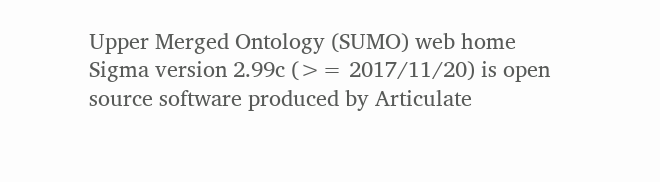Upper Merged Ontology (SUMO) web home
Sigma version 2.99c (>= 2017/11/20) is open source software produced by Articulate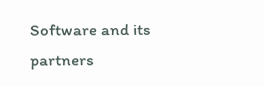Software and its partners